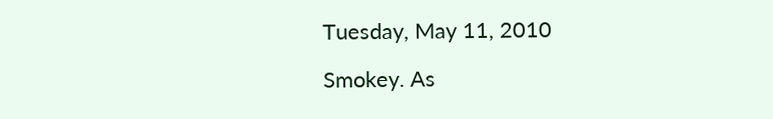Tuesday, May 11, 2010

Smokey. As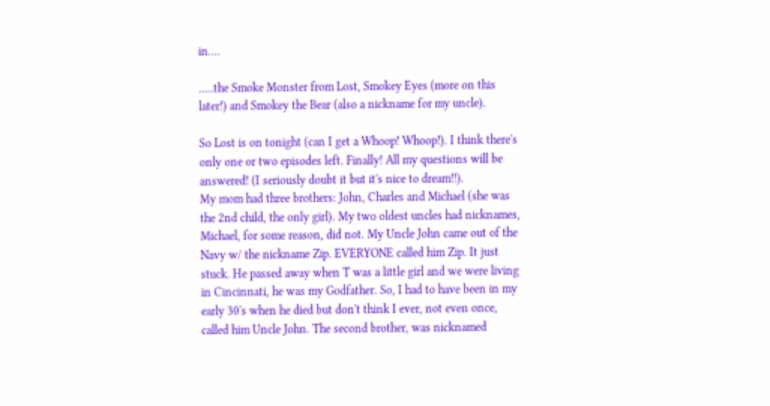in....

.....the Smoke Monster from Lost, Smokey Eyes (more on this later!) and Smokey the Bear (also a nickname for my uncle).

So Lost is on tonight (can I get a Whoop! Whoop!). I think there's only one or two episodes left. Finally! All my questions will be answered! (I seriously doubt it but it's nice to dream!!).
My mom had three brothers: John, Charles and Michael (she was the 2nd child, the only girl). My two oldest uncles had nicknames, Michael, for some reason, did not. My Uncle John came out of the Navy w/ the nickname Zip. EVERYONE called him Zip. It just stuck. He passed away when T was a little girl and we were living in Cincinnati, he was my Godfather. So, I had to have been in my early 30's when he died but don't think I ever, not even once, called him Uncle John. The second brother, was nicknamed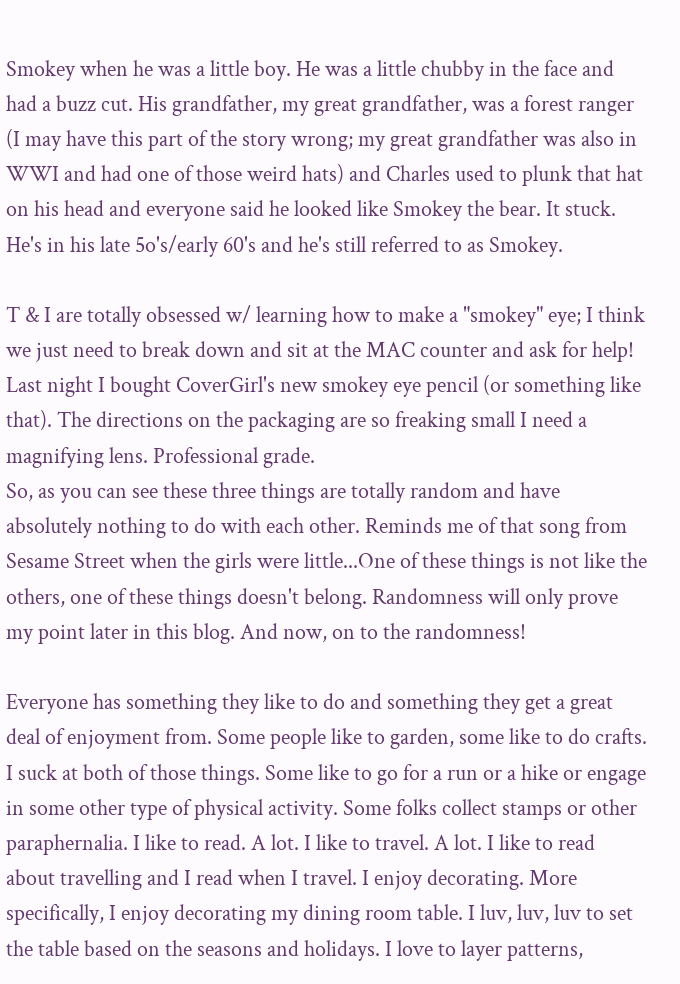Smokey when he was a little boy. He was a little chubby in the face and had a buzz cut. His grandfather, my great grandfather, was a forest ranger (I may have this part of the story wrong; my great grandfather was also in WWI and had one of those weird hats) and Charles used to plunk that hat on his head and everyone said he looked like Smokey the bear. It stuck. He's in his late 5o's/early 60's and he's still referred to as Smokey.

T & I are totally obsessed w/ learning how to make a "smokey" eye; I think we just need to break down and sit at the MAC counter and ask for help! Last night I bought CoverGirl's new smokey eye pencil (or something like that). The directions on the packaging are so freaking small I need a magnifying lens. Professional grade.
So, as you can see these three things are totally random and have absolutely nothing to do with each other. Reminds me of that song from Sesame Street when the girls were little...One of these things is not like the others, one of these things doesn't belong. Randomness will only prove my point later in this blog. And now, on to the randomness!

Everyone has something they like to do and something they get a great deal of enjoyment from. Some people like to garden, some like to do crafts. I suck at both of those things. Some like to go for a run or a hike or engage in some other type of physical activity. Some folks collect stamps or other paraphernalia. I like to read. A lot. I like to travel. A lot. I like to read about travelling and I read when I travel. I enjoy decorating. More specifically, I enjoy decorating my dining room table. I luv, luv, luv to set the table based on the seasons and holidays. I love to layer patterns,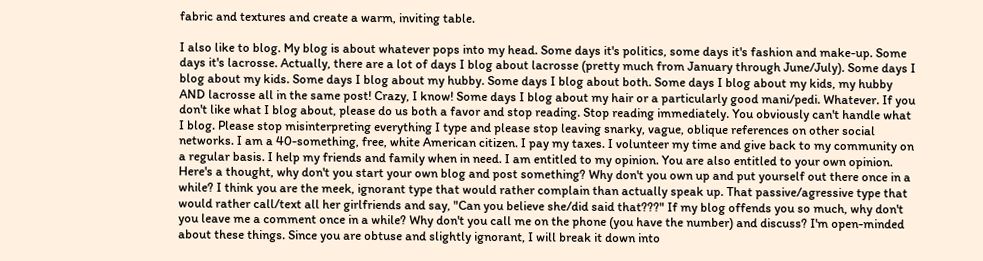fabric and textures and create a warm, inviting table.

I also like to blog. My blog is about whatever pops into my head. Some days it's politics, some days it's fashion and make-up. Some days it's lacrosse. Actually, there are a lot of days I blog about lacrosse (pretty much from January through June/July). Some days I blog about my kids. Some days I blog about my hubby. Some days I blog about both. Some days I blog about my kids, my hubby AND lacrosse all in the same post! Crazy, I know! Some days I blog about my hair or a particularly good mani/pedi. Whatever. If you don't like what I blog about, please do us both a favor and stop reading. Stop reading immediately. You obviously can't handle what I blog. Please stop misinterpreting everything I type and please stop leaving snarky, vague, oblique references on other social networks. I am a 40-something, free, white American citizen. I pay my taxes. I volunteer my time and give back to my community on a regular basis. I help my friends and family when in need. I am entitled to my opinion. You are also entitled to your own opinion. Here's a thought, why don't you start your own blog and post something? Why don't you own up and put yourself out there once in a while? I think you are the meek, ignorant type that would rather complain than actually speak up. That passive/agressive type that would rather call/text all her girlfriends and say, "Can you believe she/did said that???" If my blog offends you so much, why don't you leave me a comment once in a while? Why don't you call me on the phone (you have the number) and discuss? I'm open-minded about these things. Since you are obtuse and slightly ignorant, I will break it down into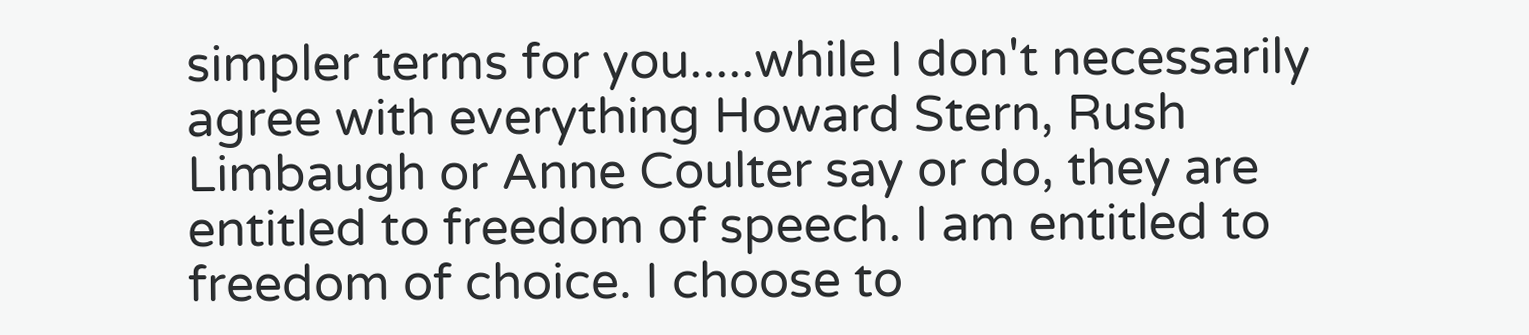simpler terms for you.....while I don't necessarily agree with everything Howard Stern, Rush Limbaugh or Anne Coulter say or do, they are entitled to freedom of speech. I am entitled to freedom of choice. I choose to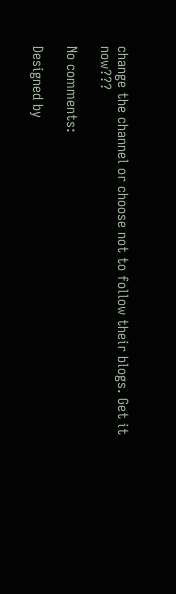change the channel or choose not to follow their blogs. Get it now???

No comments:

Designed by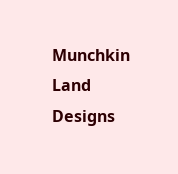Munchkin Land Designs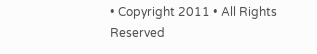• Copyright 2011 • All Rights Reserved